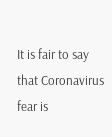It is fair to say that Coronavirus fear is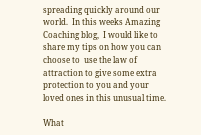spreading quickly around our world.  In this weeks Amazing Coaching blog,  I would like to share my tips on how you can choose to  use the law of attraction to give some extra protection to you and your loved ones in this unusual time.

What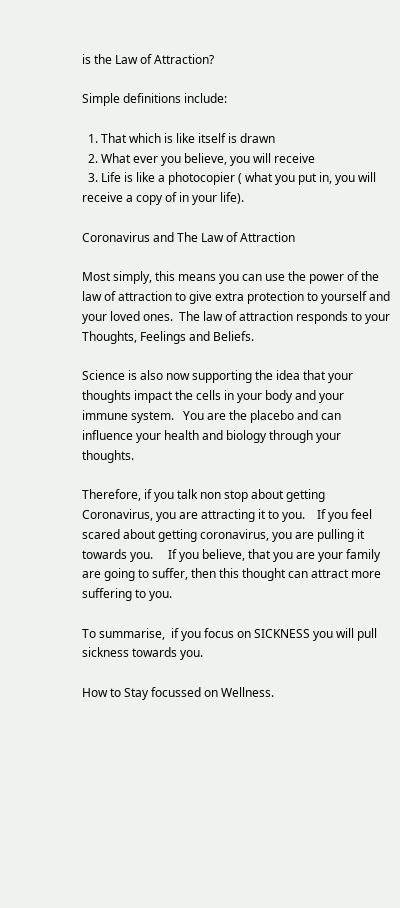is the Law of Attraction?

Simple definitions include:

  1. That which is like itself is drawn
  2. What ever you believe, you will receive
  3. Life is like a photocopier ( what you put in, you will receive a copy of in your life).

Coronavirus and The Law of Attraction

Most simply, this means you can use the power of the law of attraction to give extra protection to yourself and your loved ones.  The law of attraction responds to your Thoughts, Feelings and Beliefs.

Science is also now supporting the idea that your thoughts impact the cells in your body and your immune system.   You are the placebo and can influence your health and biology through your thoughts.

Therefore, if you talk non stop about getting Coronavirus, you are attracting it to you.    If you feel scared about getting coronavirus, you are pulling it towards you.     If you believe, that you are your family are going to suffer, then this thought can attract more suffering to you.

To summarise,  if you focus on SICKNESS you will pull sickness towards you.

How to Stay focussed on Wellness.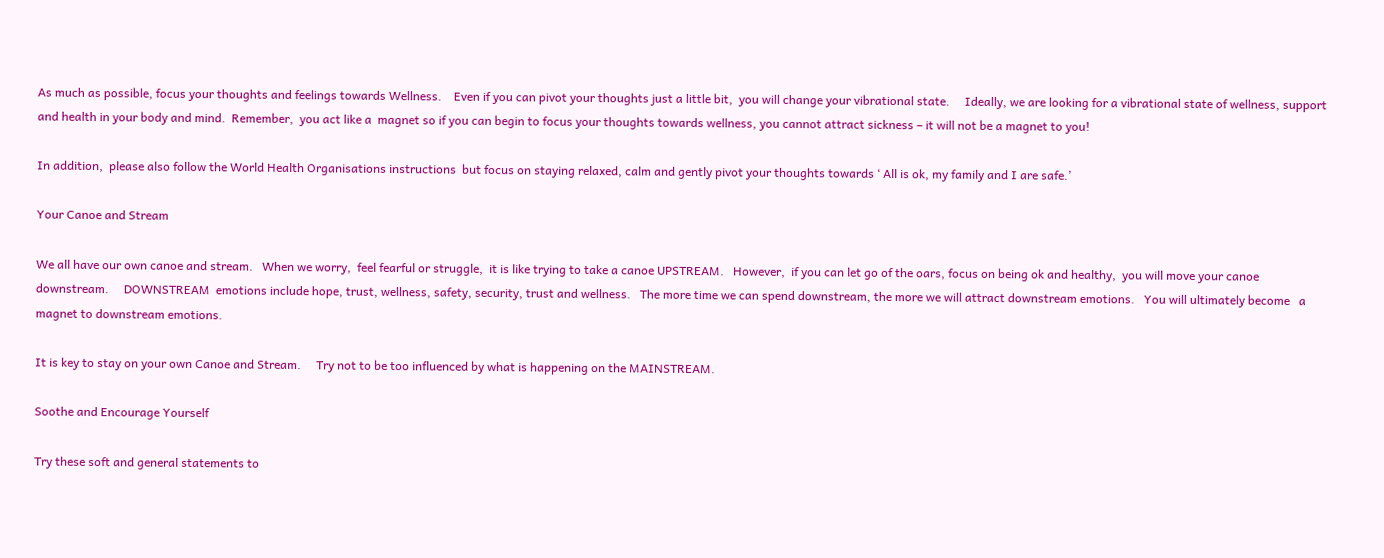As much as possible, focus your thoughts and feelings towards Wellness.    Even if you can pivot your thoughts just a little bit,  you will change your vibrational state.     Ideally, we are looking for a vibrational state of wellness, support and health in your body and mind.  Remember,  you act like a  magnet so if you can begin to focus your thoughts towards wellness, you cannot attract sickness – it will not be a magnet to you!

In addition,  please also follow the World Health Organisations instructions  but focus on staying relaxed, calm and gently pivot your thoughts towards ‘ All is ok, my family and I are safe.’

Your Canoe and Stream

We all have our own canoe and stream.   When we worry,  feel fearful or struggle,  it is like trying to take a canoe UPSTREAM.   However,  if you can let go of the oars, focus on being ok and healthy,  you will move your canoe downstream.     DOWNSTREAM  emotions include hope, trust, wellness, safety, security, trust and wellness.   The more time we can spend downstream, the more we will attract downstream emotions.   You will ultimately become   a magnet to downstream emotions.

It is key to stay on your own Canoe and Stream.     Try not to be too influenced by what is happening on the MAINSTREAM.

Soothe and Encourage Yourself

Try these soft and general statements to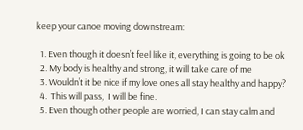keep your canoe moving downstream:

  1. Even though it doesn’t feel like it, everything is going to be ok
  2. My body is healthy and strong, it will take care of me
  3. Wouldn’t it be nice if my love ones all stay healthy and happy?
  4.  This will pass,  I will be fine.
  5. Even though other people are worried, I can stay calm and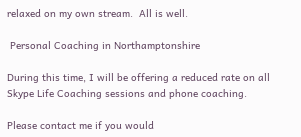relaxed on my own stream.  All is well.

 Personal Coaching in Northamptonshire

During this time, I will be offering a reduced rate on all Skype Life Coaching sessions and phone coaching.

Please contact me if you would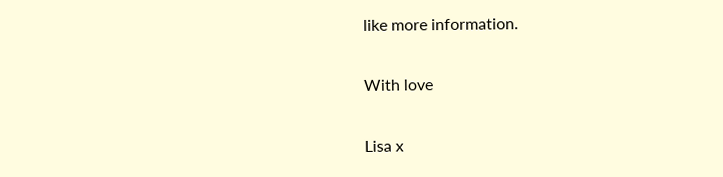like more information.

With love

Lisa x